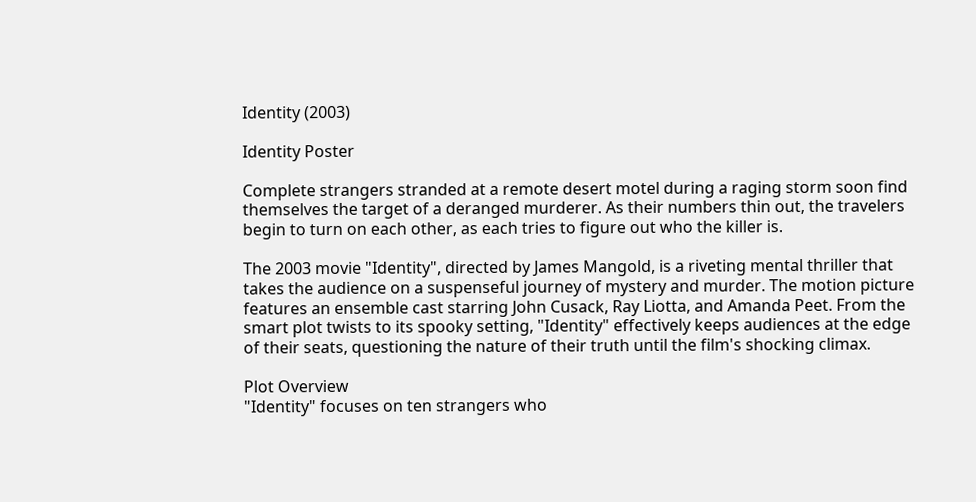Identity (2003)

Identity Poster

Complete strangers stranded at a remote desert motel during a raging storm soon find themselves the target of a deranged murderer. As their numbers thin out, the travelers begin to turn on each other, as each tries to figure out who the killer is.

The 2003 movie "Identity", directed by James Mangold, is a riveting mental thriller that takes the audience on a suspenseful journey of mystery and murder. The motion picture features an ensemble cast starring John Cusack, Ray Liotta, and Amanda Peet. From the smart plot twists to its spooky setting, "Identity" effectively keeps audiences at the edge of their seats, questioning the nature of their truth until the film's shocking climax.

Plot Overview
"Identity" focuses on ten strangers who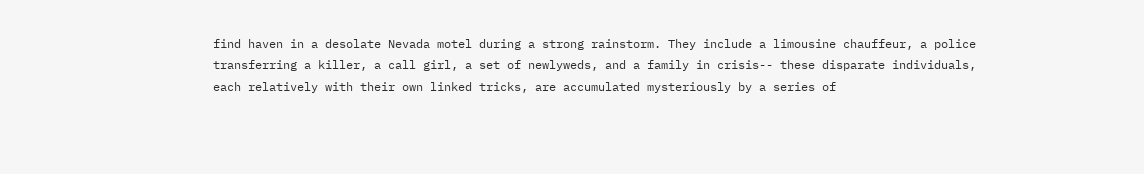find haven in a desolate Nevada motel during a strong rainstorm. They include a limousine chauffeur, a police transferring a killer, a call girl, a set of newlyweds, and a family in crisis-- these disparate individuals, each relatively with their own linked tricks, are accumulated mysteriously by a series of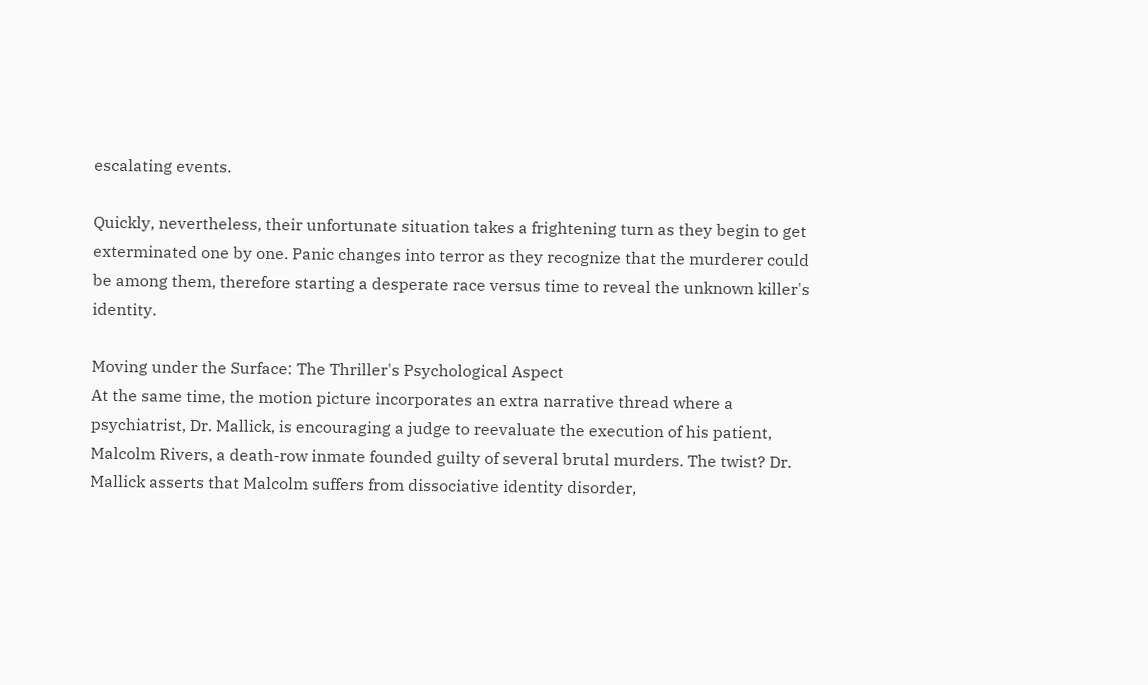escalating events.

Quickly, nevertheless, their unfortunate situation takes a frightening turn as they begin to get exterminated one by one. Panic changes into terror as they recognize that the murderer could be among them, therefore starting a desperate race versus time to reveal the unknown killer's identity.

Moving under the Surface: The Thriller's Psychological Aspect
At the same time, the motion picture incorporates an extra narrative thread where a psychiatrist, Dr. Mallick, is encouraging a judge to reevaluate the execution of his patient, Malcolm Rivers, a death-row inmate founded guilty of several brutal murders. The twist? Dr. Mallick asserts that Malcolm suffers from dissociative identity disorder,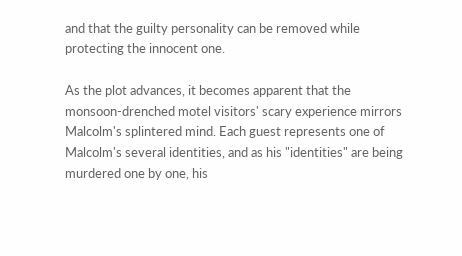and that the guilty personality can be removed while protecting the innocent one.

As the plot advances, it becomes apparent that the monsoon-drenched motel visitors' scary experience mirrors Malcolm's splintered mind. Each guest represents one of Malcolm's several identities, and as his "identities" are being murdered one by one, his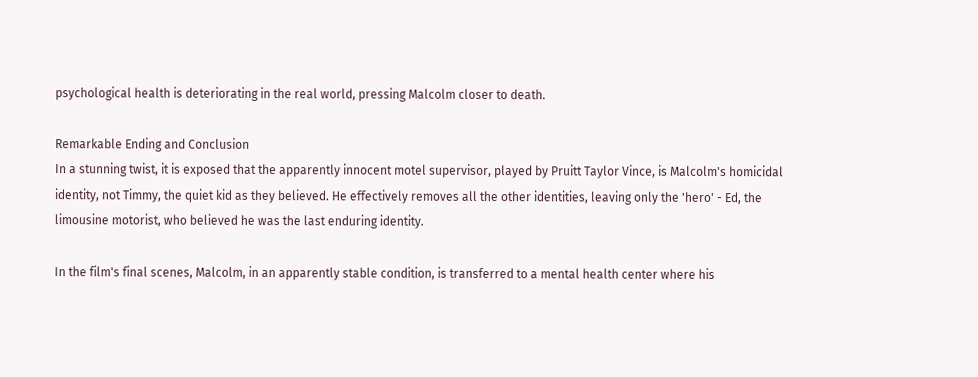psychological health is deteriorating in the real world, pressing Malcolm closer to death.

Remarkable Ending and Conclusion
In a stunning twist, it is exposed that the apparently innocent motel supervisor, played by Pruitt Taylor Vince, is Malcolm's homicidal identity, not Timmy, the quiet kid as they believed. He effectively removes all the other identities, leaving only the 'hero' - Ed, the limousine motorist, who believed he was the last enduring identity.

In the film's final scenes, Malcolm, in an apparently stable condition, is transferred to a mental health center where his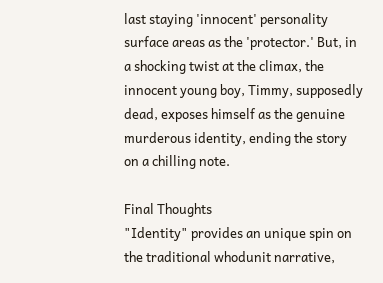last staying 'innocent' personality surface areas as the 'protector.' But, in a shocking twist at the climax, the innocent young boy, Timmy, supposedly dead, exposes himself as the genuine murderous identity, ending the story on a chilling note.

Final Thoughts
"Identity" provides an unique spin on the traditional whodunit narrative,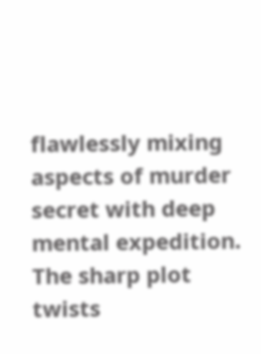flawlessly mixing aspects of murder secret with deep mental expedition. The sharp plot twists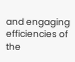and engaging efficiencies of the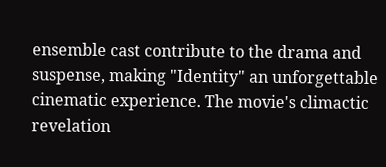ensemble cast contribute to the drama and suspense, making "Identity" an unforgettable cinematic experience. The movie's climactic revelation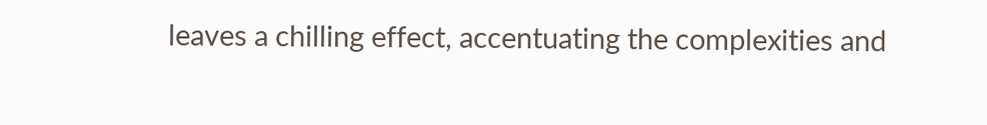leaves a chilling effect, accentuating the complexities and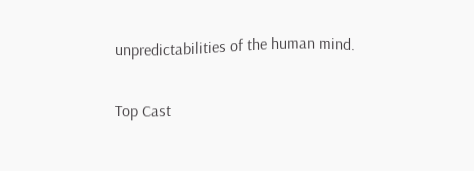unpredictabilities of the human mind.

Top Cast